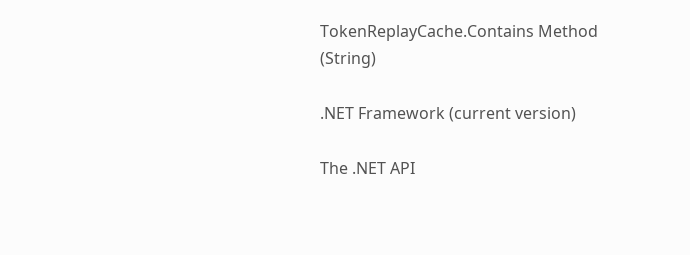TokenReplayCache.Contains Method (String)

.NET Framework (current version)

The .NET API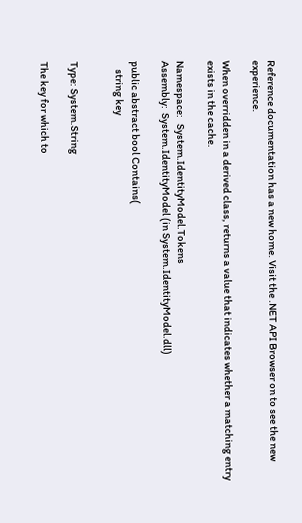Reference documentation has a new home. Visit the .NET API Browser on to see the new experience.

When overridden in a derived class, returns a value that indicates whether a matching entry exists in the cache.

Namespace:   System.IdentityModel.Tokens
Assembly:  System.IdentityModel (in System.IdentityModel.dll)

public abstract bool Contains(
    string key


Type: System.String

The key for which to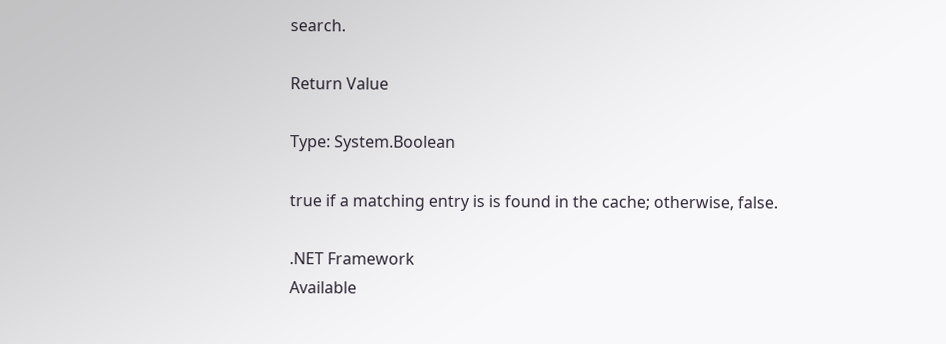search.

Return Value

Type: System.Boolean

true if a matching entry is is found in the cache; otherwise, false.

.NET Framework
Available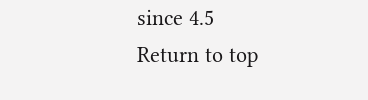since 4.5
Return to top